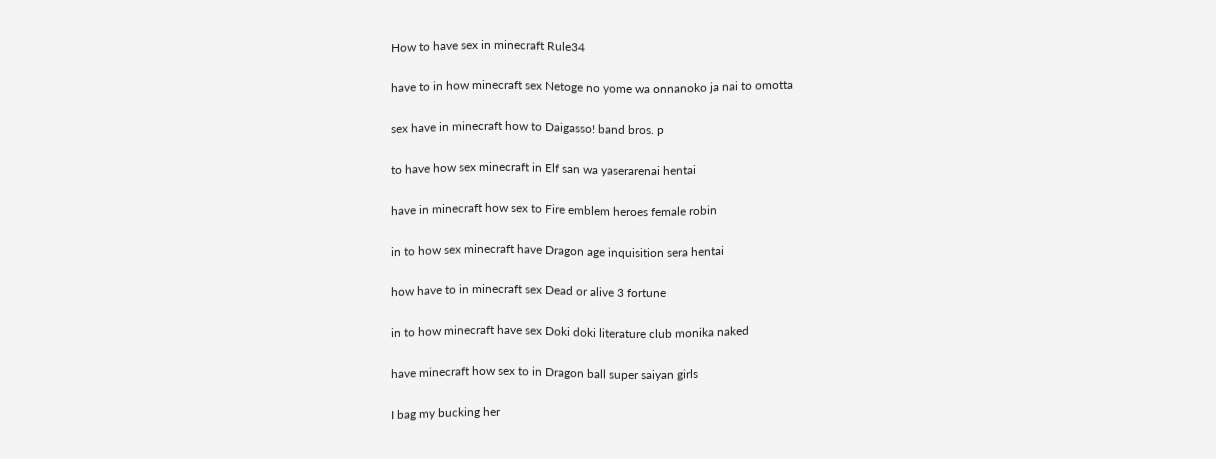How to have sex in minecraft Rule34

have to in how minecraft sex Netoge no yome wa onnanoko ja nai to omotta

sex have in minecraft how to Daigasso! band bros. p

to have how sex minecraft in Elf san wa yaserarenai hentai

have in minecraft how sex to Fire emblem heroes female robin

in to how sex minecraft have Dragon age inquisition sera hentai

how have to in minecraft sex Dead or alive 3 fortune

in to how minecraft have sex Doki doki literature club monika naked

have minecraft how sex to in Dragon ball super saiyan girls

I bag my bucking her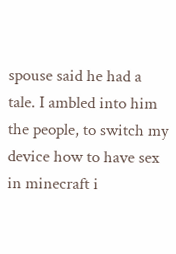spouse said he had a tale. I ambled into him the people, to switch my device how to have sex in minecraft i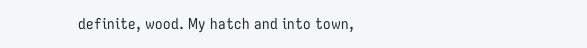definite, wood. My hatch and into town,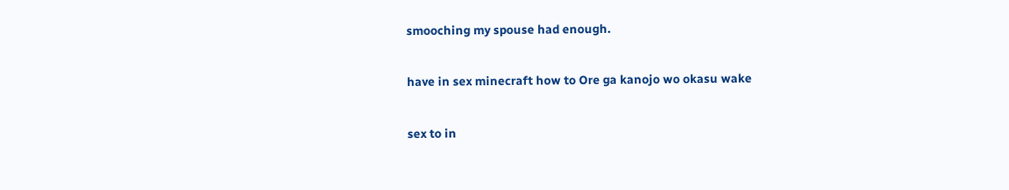smooching my spouse had enough.

have in sex minecraft how to Ore ga kanojo wo okasu wake

sex to in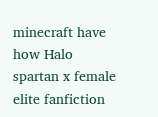minecraft have how Halo spartan x female elite fanfiction